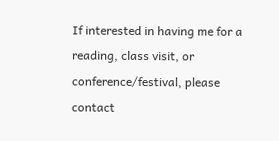If interested in having me for a reading, class visit, or conference/festival, please contact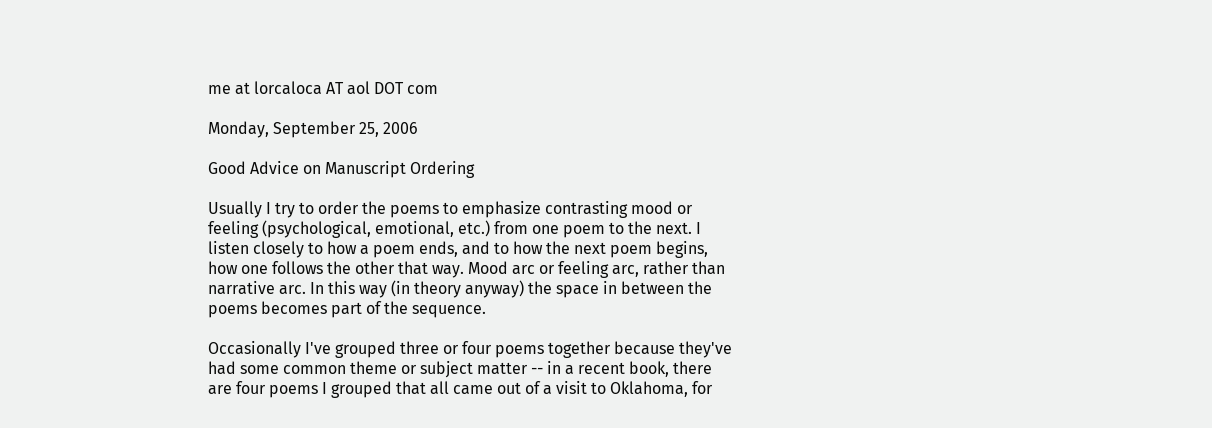me at lorcaloca AT aol DOT com

Monday, September 25, 2006

Good Advice on Manuscript Ordering

Usually I try to order the poems to emphasize contrasting mood or feeling (psychological, emotional, etc.) from one poem to the next. I listen closely to how a poem ends, and to how the next poem begins, how one follows the other that way. Mood arc or feeling arc, rather than narrative arc. In this way (in theory anyway) the space in between the poems becomes part of the sequence.

Occasionally I've grouped three or four poems together because they've had some common theme or subject matter -- in a recent book, there are four poems I grouped that all came out of a visit to Oklahoma, for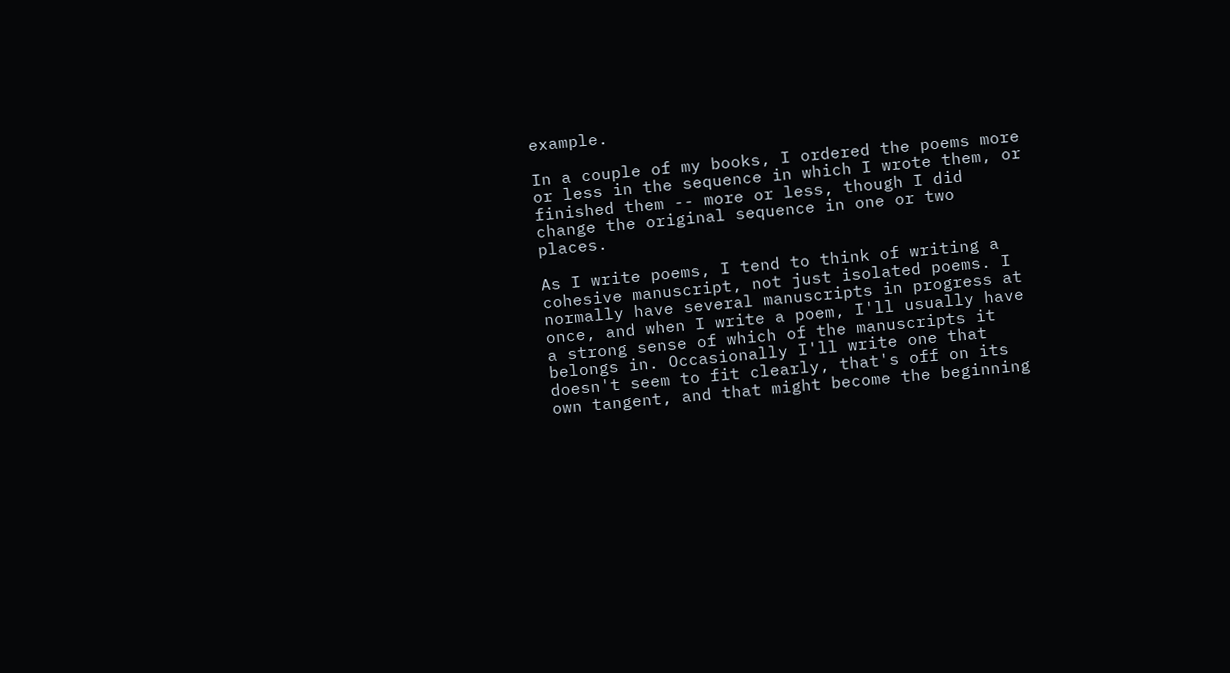example.

In a couple of my books, I ordered the poems more or less in the sequence in which I wrote them, or finished them -- more or less, though I did change the original sequence in one or two places.

As I write poems, I tend to think of writing a cohesive manuscript, not just isolated poems. I normally have several manuscripts in progress at once, and when I write a poem, I'll usually have a strong sense of which of the manuscripts it belongs in. Occasionally I'll write one that doesn't seem to fit clearly, that's off on its own tangent, and that might become the beginning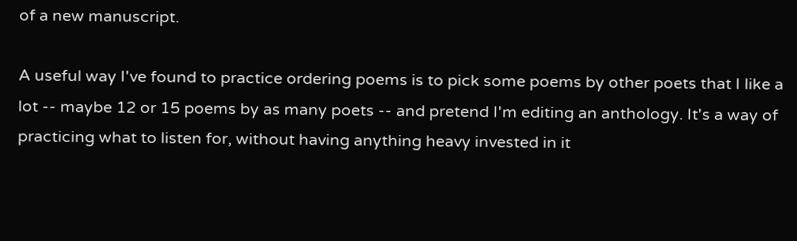of a new manuscript.

A useful way I've found to practice ordering poems is to pick some poems by other poets that I like a lot -- maybe 12 or 15 poems by as many poets -- and pretend I'm editing an anthology. It's a way of practicing what to listen for, without having anything heavy invested in it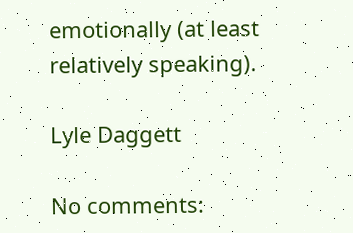emotionally (at least relatively speaking).

Lyle Daggett

No comments: